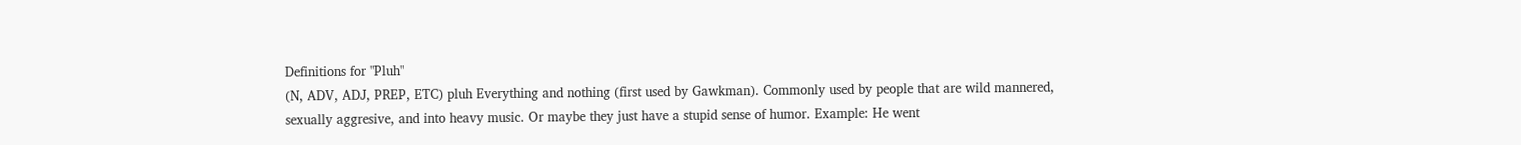Definitions for "Pluh"
(N, ADV, ADJ, PREP, ETC) pluh Everything and nothing (first used by Gawkman). Commonly used by people that are wild mannered, sexually aggresive, and into heavy music. Or maybe they just have a stupid sense of humor. Example: He went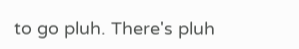to go pluh. There's pluh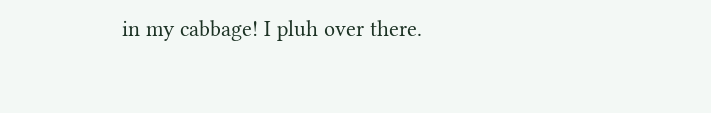in my cabbage! I pluh over there.